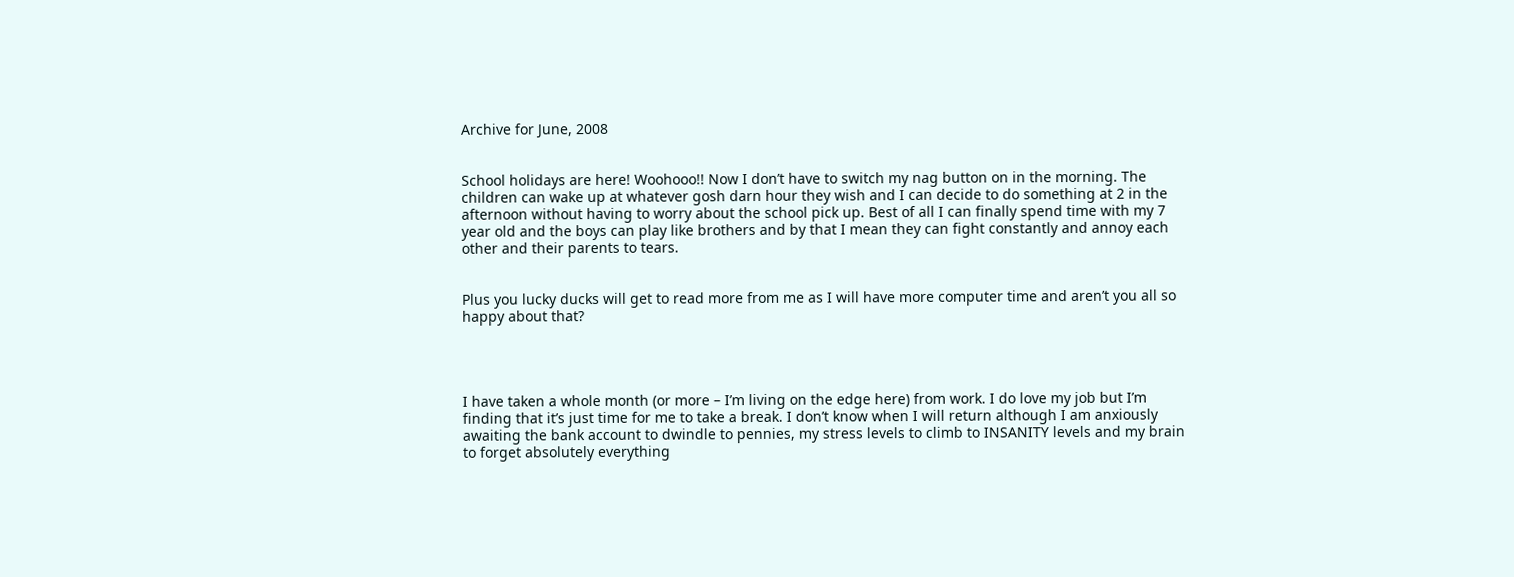Archive for June, 2008


School holidays are here! Woohooo!! Now I don’t have to switch my nag button on in the morning. The children can wake up at whatever gosh darn hour they wish and I can decide to do something at 2 in the afternoon without having to worry about the school pick up. Best of all I can finally spend time with my 7 year old and the boys can play like brothers and by that I mean they can fight constantly and annoy each other and their parents to tears.


Plus you lucky ducks will get to read more from me as I will have more computer time and aren’t you all so happy about that?




I have taken a whole month (or more – I’m living on the edge here) from work. I do love my job but I’m finding that it’s just time for me to take a break. I don’t know when I will return although I am anxiously awaiting the bank account to dwindle to pennies, my stress levels to climb to INSANITY levels and my brain to forget absolutely everything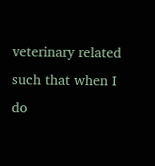veterinary related such that when I do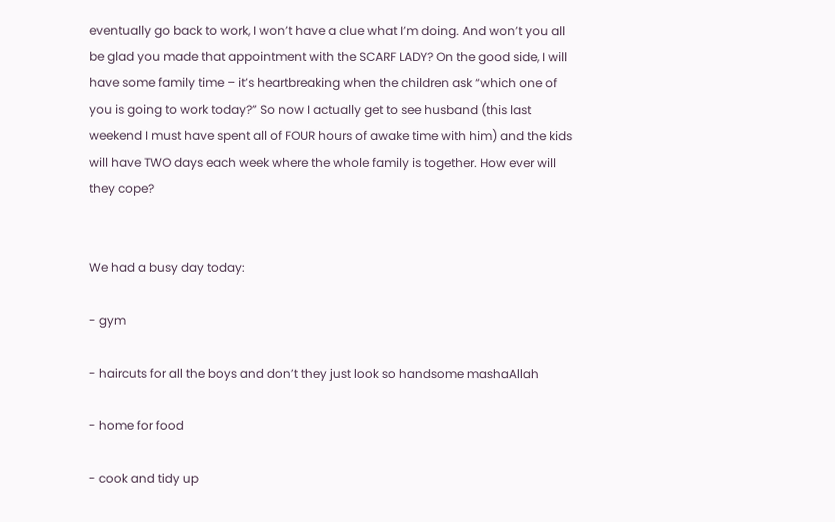eventually go back to work, I won’t have a clue what I’m doing. And won’t you all be glad you made that appointment with the SCARF LADY? On the good side, I will have some family time – it’s heartbreaking when the children ask “which one of you is going to work today?” So now I actually get to see husband (this last weekend I must have spent all of FOUR hours of awake time with him) and the kids will have TWO days each week where the whole family is together. How ever will they cope?


We had a busy day today:

- gym

- haircuts for all the boys and don’t they just look so handsome mashaAllah

- home for food

- cook and tidy up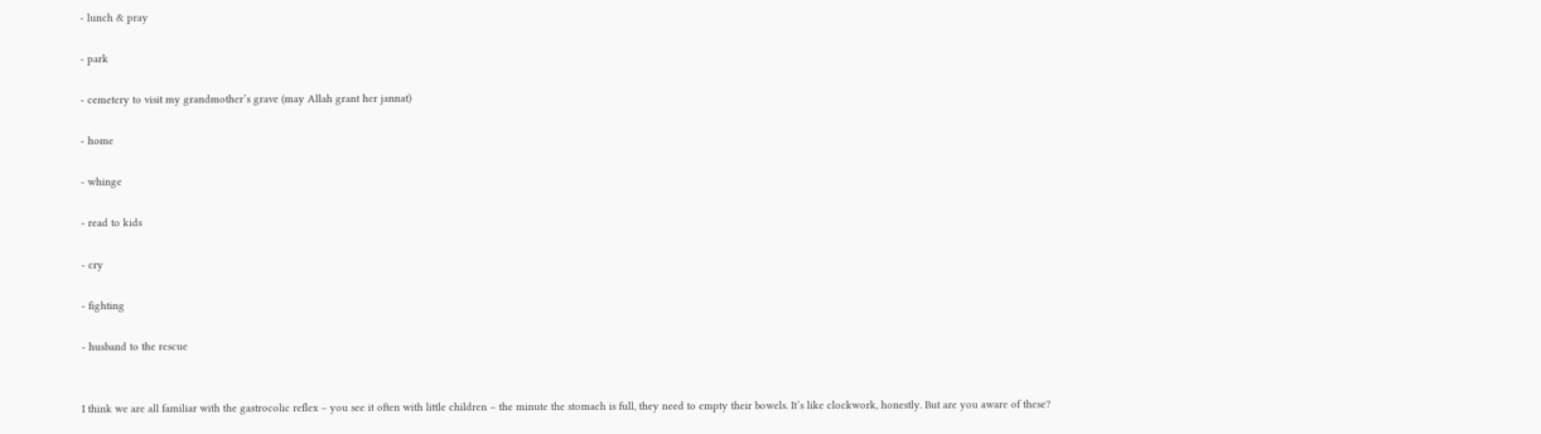- lunch & pray

- park

- cemetery to visit my grandmother’s grave (may Allah grant her jannat)

- home

- whinge

- read to kids

- cry

- fighting

- husband to the rescue


I think we are all familiar with the gastrocolic reflex – you see it often with little children – the minute the stomach is full, they need to empty their bowels. It’s like clockwork, honestly. But are you aware of these?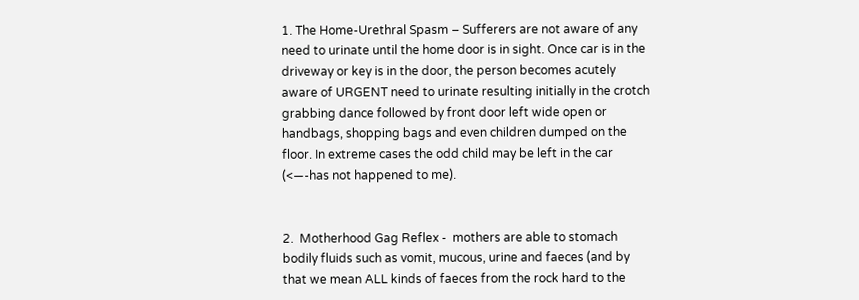1. The Home-Urethral Spasm – Sufferers are not aware of any need to urinate until the home door is in sight. Once car is in the driveway or key is in the door, the person becomes acutely aware of URGENT need to urinate resulting initially in the crotch grabbing dance followed by front door left wide open or handbags, shopping bags and even children dumped on the floor. In extreme cases the odd child may be left in the car (<—-has not happened to me).


2.  Motherhood Gag Reflex -  mothers are able to stomach bodily fluids such as vomit, mucous, urine and faeces (and by that we mean ALL kinds of faeces from the rock hard to the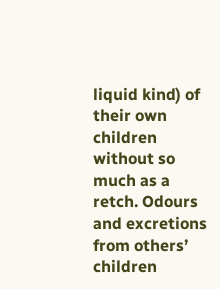liquid kind) of their own children without so much as a retch. Odours and excretions from others’ children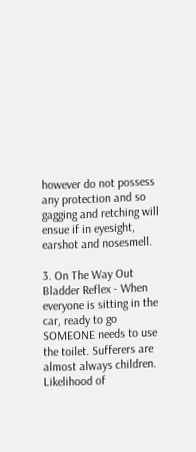however do not possess any protection and so gagging and retching will ensue if in eyesight, earshot and nosesmell.

3. On The Way Out Bladder Reflex - When everyone is sitting in the car, ready to go SOMEONE needs to use the toilet. Sufferers are almost always children. Likelihood of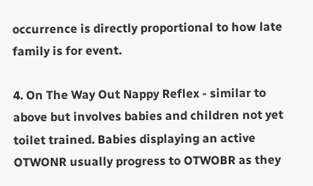occurrence is directly proportional to how late family is for event.

4. On The Way Out Nappy Reflex - similar to above but involves babies and children not yet toilet trained. Babies displaying an active OTWONR usually progress to OTWOBR as they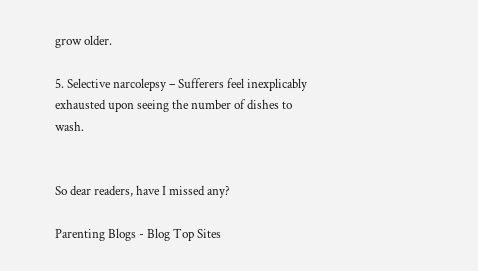grow older.

5. Selective narcolepsy – Sufferers feel inexplicably exhausted upon seeing the number of dishes to wash.


So dear readers, have I missed any?

Parenting Blogs - Blog Top Sites